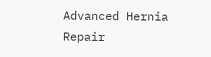Advanced Hernia Repair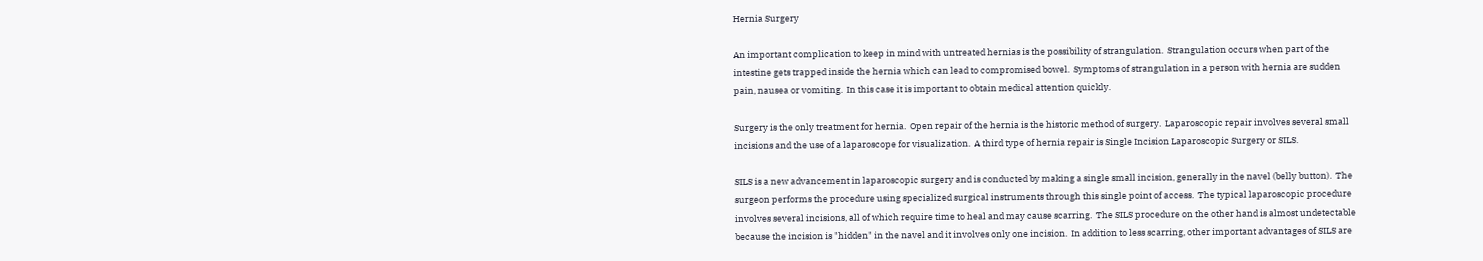Hernia Surgery

An important complication to keep in mind with untreated hernias is the possibility of strangulation.  Strangulation occurs when part of the intestine gets trapped inside the hernia which can lead to compromised bowel.  Symptoms of strangulation in a person with hernia are sudden pain, nausea or vomiting.  In this case it is important to obtain medical attention quickly.

Surgery is the only treatment for hernia.  Open repair of the hernia is the historic method of surgery.  Laparoscopic repair involves several small incisions and the use of a laparoscope for visualization.  A third type of hernia repair is Single Incision Laparoscopic Surgery or SILS.

SILS is a new advancement in laparoscopic surgery and is conducted by making a single small incision, generally in the navel (belly button).  The surgeon performs the procedure using specialized surgical instruments through this single point of access.  The typical laparoscopic procedure involves several incisions, all of which require time to heal and may cause scarring.  The SILS procedure on the other hand is almost undetectable because the incision is "hidden" in the navel and it involves only one incision.  In addition to less scarring, other important advantages of SILS are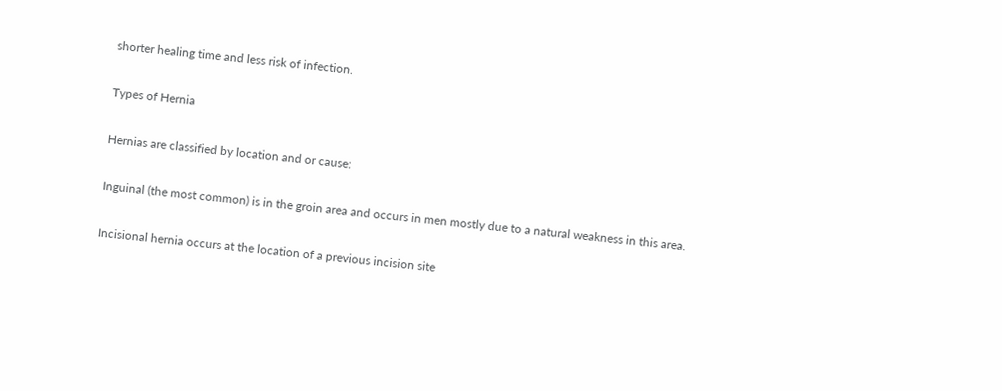shorter healing time and less risk of infection.

Types of Hernia

Hernias are classified by location and or cause:

Inguinal (the most common) is in the groin area and occurs in men mostly due to a natural weakness in this area.

Incisional hernia occurs at the location of a previous incision site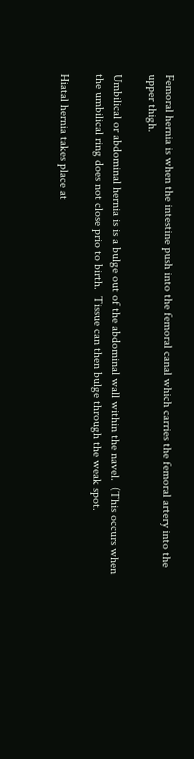Femoral hernia is when the intestine push into the femoral canal which carries the femoral artery into the upper thigh.

Umbilical or abdominal hernia is is a bulge out of the abdominal wall within the navel.  (This occurs when the umbilical ring does not close prio to birth.  Tissue can then bulge through the weak spot.

Hiatal hernia takes place at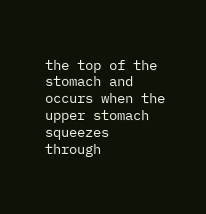the top of the stomach and occurs when the upper stomach squeezes through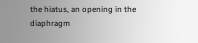the hiatus, an opening in the diaphragm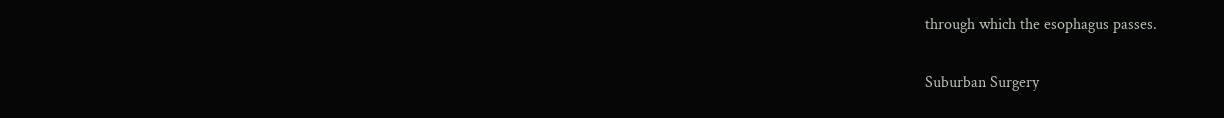through which the esophagus passes.

Suburban Surgery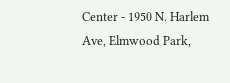Center - 1950 N. Harlem Ave, Elmwood Park,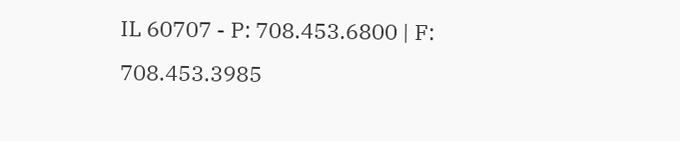IL 60707 - P: 708.453.6800 | F: 708.453.3985